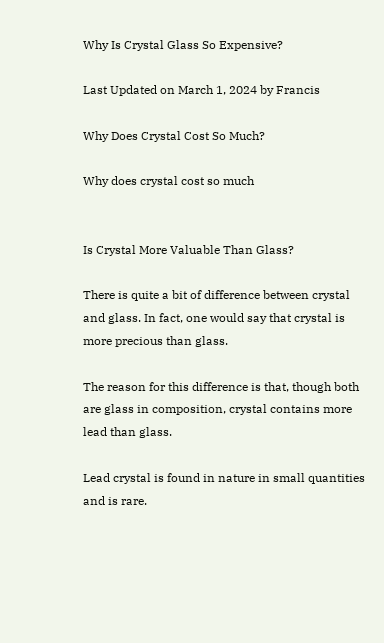Why Is Crystal Glass So Expensive?

Last Updated on March 1, 2024 by Francis

Why Does Crystal Cost So Much?

Why does crystal cost so much


Is Crystal More Valuable Than Glass?

There is quite a bit of difference between crystal and glass. In fact, one would say that crystal is more precious than glass.

The reason for this difference is that, though both are glass in composition, crystal contains more lead than glass.

Lead crystal is found in nature in small quantities and is rare.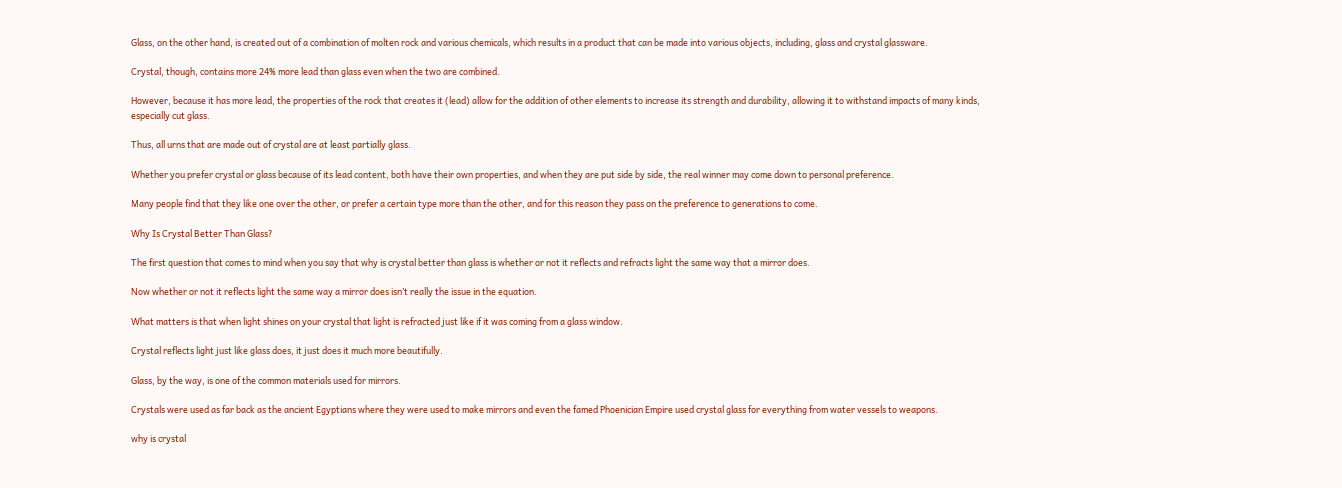Glass, on the other hand, is created out of a combination of molten rock and various chemicals, which results in a product that can be made into various objects, including, glass and crystal glassware.

Crystal, though, contains more 24% more lead than glass even when the two are combined.

However, because it has more lead, the properties of the rock that creates it (lead) allow for the addition of other elements to increase its strength and durability, allowing it to withstand impacts of many kinds, especially cut glass.

Thus, all urns that are made out of crystal are at least partially glass.

Whether you prefer crystal or glass because of its lead content, both have their own properties, and when they are put side by side, the real winner may come down to personal preference.

Many people find that they like one over the other, or prefer a certain type more than the other, and for this reason they pass on the preference to generations to come.

Why Is Crystal Better Than Glass?

The first question that comes to mind when you say that why is crystal better than glass is whether or not it reflects and refracts light the same way that a mirror does.

Now whether or not it reflects light the same way a mirror does isn’t really the issue in the equation.

What matters is that when light shines on your crystal that light is refracted just like if it was coming from a glass window.

Crystal reflects light just like glass does, it just does it much more beautifully.

Glass, by the way, is one of the common materials used for mirrors.

Crystals were used as far back as the ancient Egyptians where they were used to make mirrors and even the famed Phoenician Empire used crystal glass for everything from water vessels to weapons.

why is crystal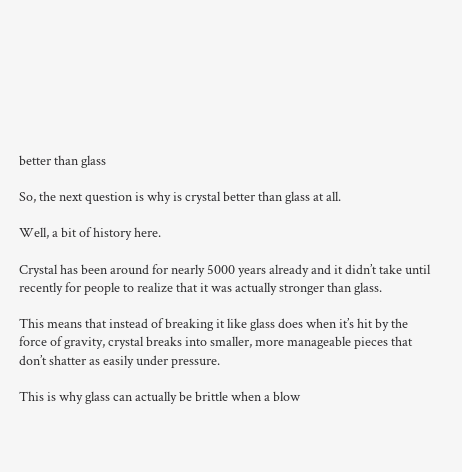better than glass

So, the next question is why is crystal better than glass at all.

Well, a bit of history here.

Crystal has been around for nearly 5000 years already and it didn’t take until recently for people to realize that it was actually stronger than glass.

This means that instead of breaking it like glass does when it’s hit by the force of gravity, crystal breaks into smaller, more manageable pieces that don’t shatter as easily under pressure.

This is why glass can actually be brittle when a blow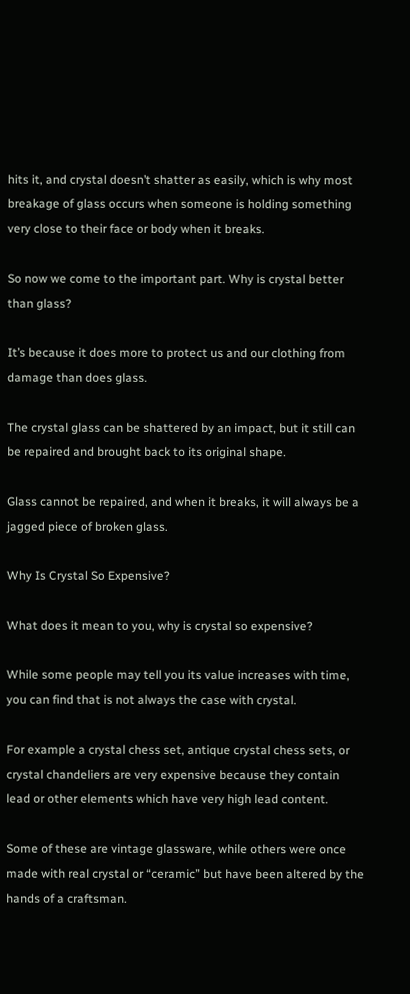hits it, and crystal doesn’t shatter as easily, which is why most breakage of glass occurs when someone is holding something very close to their face or body when it breaks.

So now we come to the important part. Why is crystal better than glass?

It’s because it does more to protect us and our clothing from damage than does glass.

The crystal glass can be shattered by an impact, but it still can be repaired and brought back to its original shape.

Glass cannot be repaired, and when it breaks, it will always be a jagged piece of broken glass.

Why Is Crystal So Expensive?

What does it mean to you, why is crystal so expensive?

While some people may tell you its value increases with time, you can find that is not always the case with crystal.

For example a crystal chess set, antique crystal chess sets, or crystal chandeliers are very expensive because they contain lead or other elements which have very high lead content.

Some of these are vintage glassware, while others were once made with real crystal or “ceramic” but have been altered by the hands of a craftsman.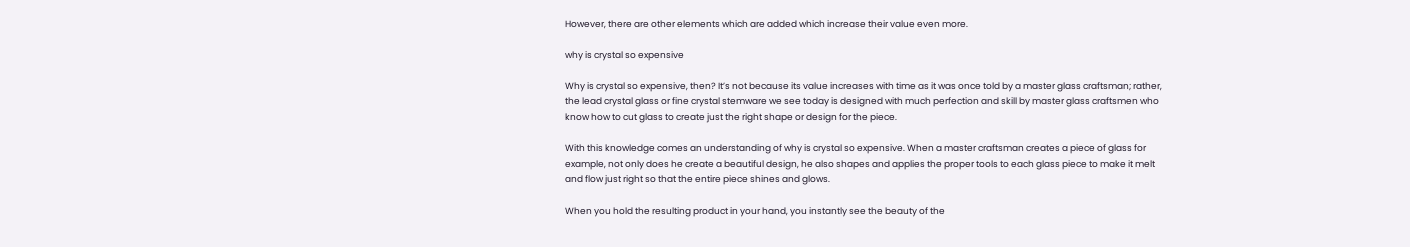However, there are other elements which are added which increase their value even more.

why is crystal so expensive

Why is crystal so expensive, then? It’s not because its value increases with time as it was once told by a master glass craftsman; rather, the lead crystal glass or fine crystal stemware we see today is designed with much perfection and skill by master glass craftsmen who know how to cut glass to create just the right shape or design for the piece.

With this knowledge comes an understanding of why is crystal so expensive. When a master craftsman creates a piece of glass for example, not only does he create a beautiful design, he also shapes and applies the proper tools to each glass piece to make it melt and flow just right so that the entire piece shines and glows.

When you hold the resulting product in your hand, you instantly see the beauty of the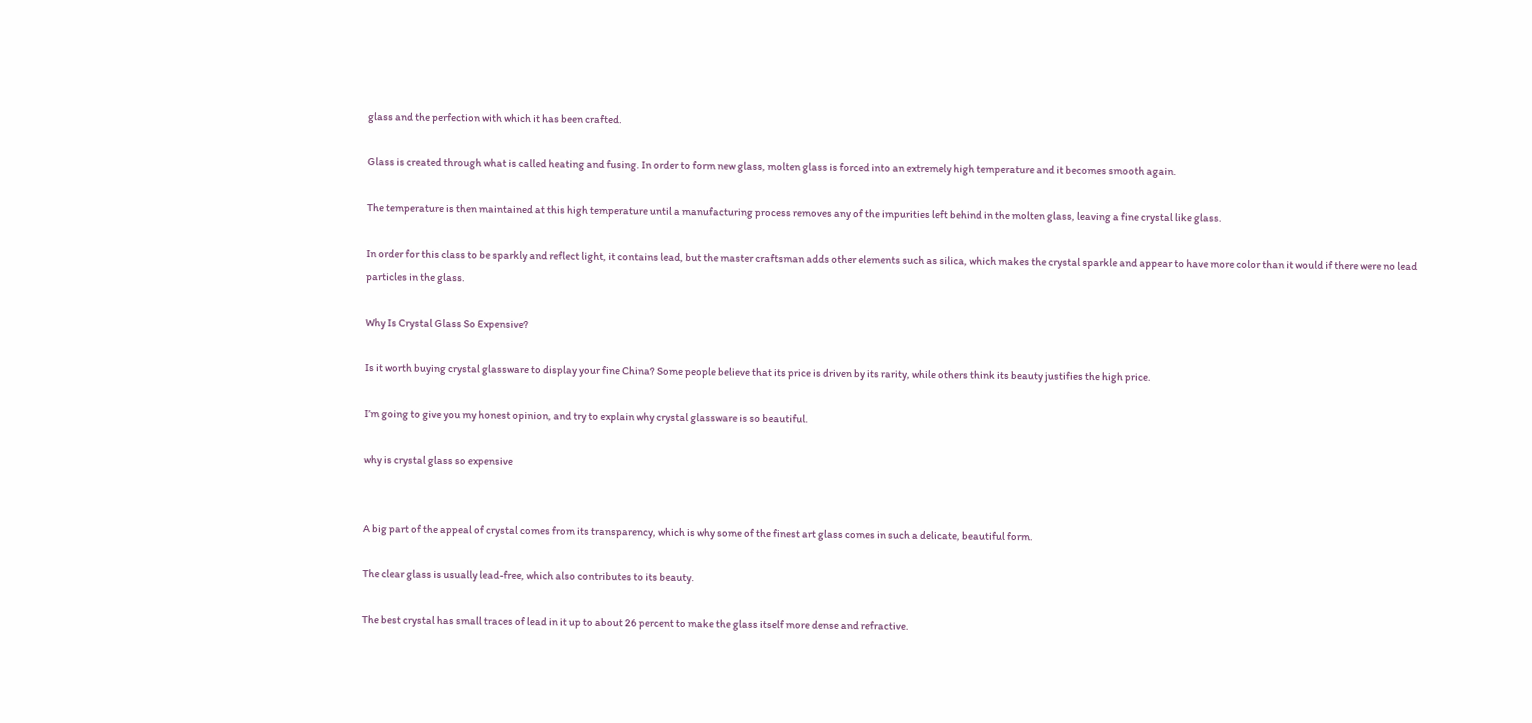glass and the perfection with which it has been crafted.

Glass is created through what is called heating and fusing. In order to form new glass, molten glass is forced into an extremely high temperature and it becomes smooth again.

The temperature is then maintained at this high temperature until a manufacturing process removes any of the impurities left behind in the molten glass, leaving a fine crystal like glass.

In order for this class to be sparkly and reflect light, it contains lead, but the master craftsman adds other elements such as silica, which makes the crystal sparkle and appear to have more color than it would if there were no lead particles in the glass.

Why Is Crystal Glass So Expensive?

Is it worth buying crystal glassware to display your fine China? Some people believe that its price is driven by its rarity, while others think its beauty justifies the high price.

I’m going to give you my honest opinion, and try to explain why crystal glassware is so beautiful.

why is crystal glass so expensive


A big part of the appeal of crystal comes from its transparency, which is why some of the finest art glass comes in such a delicate, beautiful form.

The clear glass is usually lead-free, which also contributes to its beauty.

The best crystal has small traces of lead in it up to about 26 percent to make the glass itself more dense and refractive.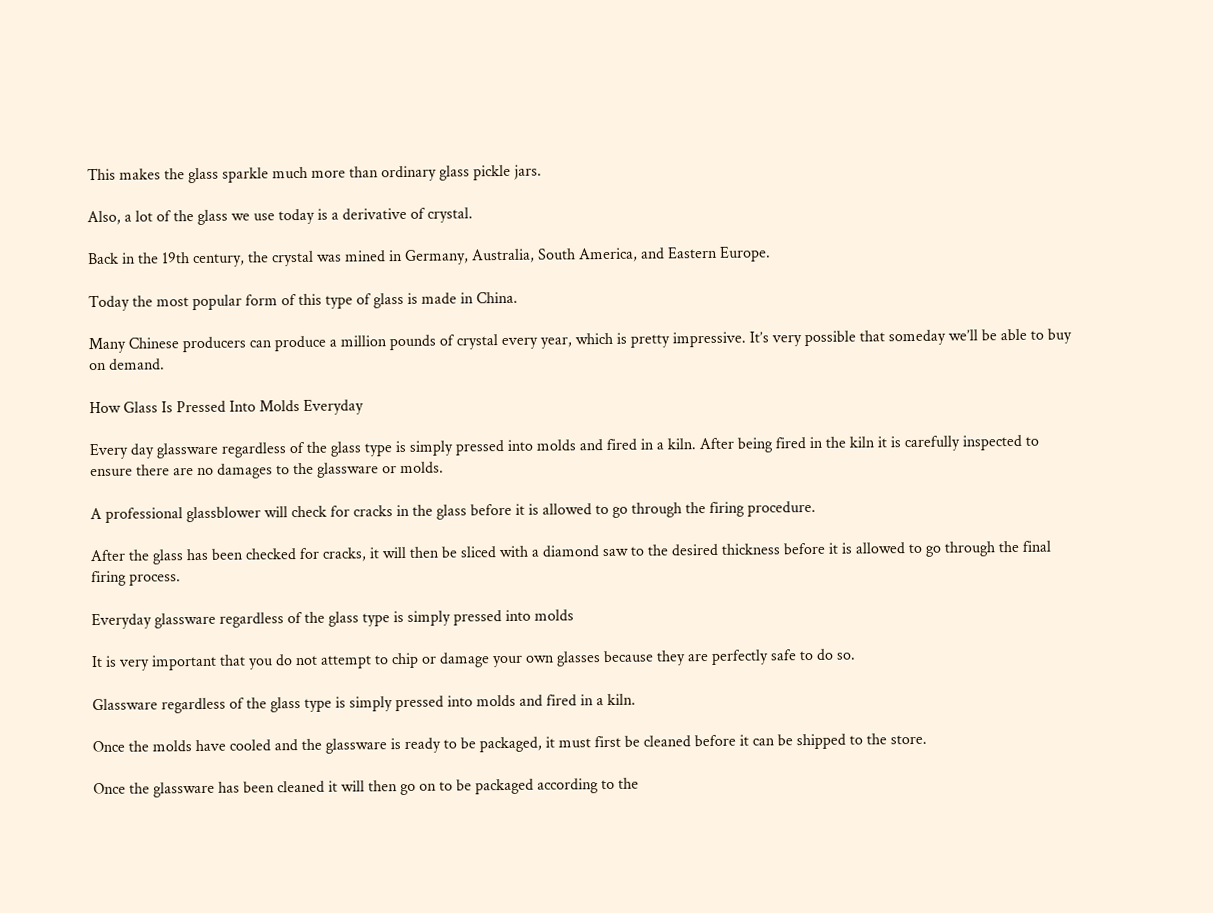This makes the glass sparkle much more than ordinary glass pickle jars.

Also, a lot of the glass we use today is a derivative of crystal.

Back in the 19th century, the crystal was mined in Germany, Australia, South America, and Eastern Europe.

Today the most popular form of this type of glass is made in China.

Many Chinese producers can produce a million pounds of crystal every year, which is pretty impressive. It’s very possible that someday we’ll be able to buy on demand.

How Glass Is Pressed Into Molds Everyday

Every day glassware regardless of the glass type is simply pressed into molds and fired in a kiln. After being fired in the kiln it is carefully inspected to ensure there are no damages to the glassware or molds.

A professional glassblower will check for cracks in the glass before it is allowed to go through the firing procedure.

After the glass has been checked for cracks, it will then be sliced with a diamond saw to the desired thickness before it is allowed to go through the final firing process.

Everyday glassware regardless of the glass type is simply pressed into molds

It is very important that you do not attempt to chip or damage your own glasses because they are perfectly safe to do so.

Glassware regardless of the glass type is simply pressed into molds and fired in a kiln.

Once the molds have cooled and the glassware is ready to be packaged, it must first be cleaned before it can be shipped to the store.

Once the glassware has been cleaned it will then go on to be packaged according to the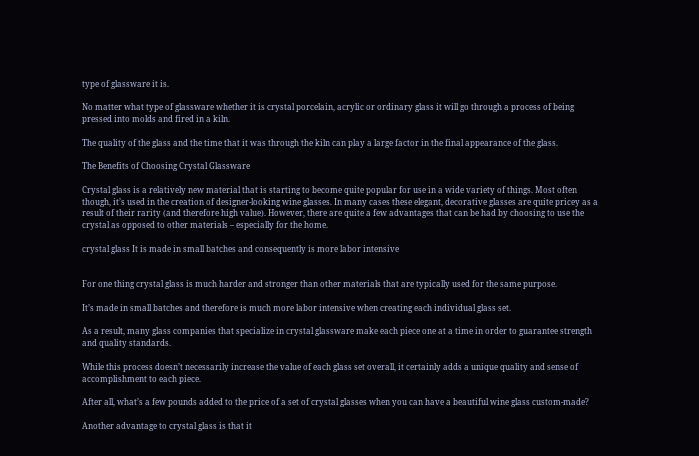type of glassware it is.

No matter what type of glassware whether it is crystal porcelain, acrylic or ordinary glass it will go through a process of being pressed into molds and fired in a kiln.

The quality of the glass and the time that it was through the kiln can play a large factor in the final appearance of the glass.

The Benefits of Choosing Crystal Glassware

Crystal glass is a relatively new material that is starting to become quite popular for use in a wide variety of things. Most often though, it’s used in the creation of designer-looking wine glasses. In many cases these elegant, decorative glasses are quite pricey as a result of their rarity (and therefore high value). However, there are quite a few advantages that can be had by choosing to use the crystal as opposed to other materials – especially for the home.

crystal glass It is made in small batches and consequently is more labor intensive


For one thing crystal glass is much harder and stronger than other materials that are typically used for the same purpose.

It’s made in small batches and therefore is much more labor intensive when creating each individual glass set.

As a result, many glass companies that specialize in crystal glassware make each piece one at a time in order to guarantee strength and quality standards.

While this process doesn’t necessarily increase the value of each glass set overall, it certainly adds a unique quality and sense of accomplishment to each piece.

After all, what’s a few pounds added to the price of a set of crystal glasses when you can have a beautiful wine glass custom-made?

Another advantage to crystal glass is that it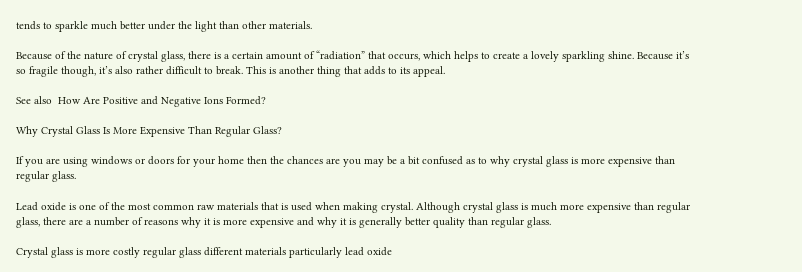tends to sparkle much better under the light than other materials.

Because of the nature of crystal glass, there is a certain amount of “radiation” that occurs, which helps to create a lovely sparkling shine. Because it’s so fragile though, it’s also rather difficult to break. This is another thing that adds to its appeal.

See also  How Are Positive and Negative Ions Formed?

Why Crystal Glass Is More Expensive Than Regular Glass?

If you are using windows or doors for your home then the chances are you may be a bit confused as to why crystal glass is more expensive than regular glass.

Lead oxide is one of the most common raw materials that is used when making crystal. Although crystal glass is much more expensive than regular glass, there are a number of reasons why it is more expensive and why it is generally better quality than regular glass.

Crystal glass is more costly regular glass different materials particularly lead oxide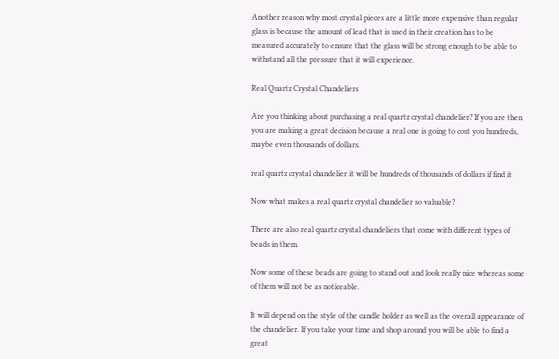Another reason why most crystal pieces are a little more expensive than regular glass is because the amount of lead that is used in their creation has to be measured accurately to ensure that the glass will be strong enough to be able to withstand all the pressure that it will experience.

Real Quartz Crystal Chandeliers

Are you thinking about purchasing a real quartz crystal chandelier? If you are then you are making a great decision because a real one is going to cost you hundreds, maybe even thousands of dollars.

real quartz crystal chandelier it will be hundreds of thousands of dollars if find it

Now what makes a real quartz crystal chandelier so valuable?

There are also real quartz crystal chandeliers that come with different types of beads in them.

Now some of these beads are going to stand out and look really nice whereas some of them will not be as noticeable.

It will depend on the style of the candle holder as well as the overall appearance of the chandelier. If you take your time and shop around you will be able to find a great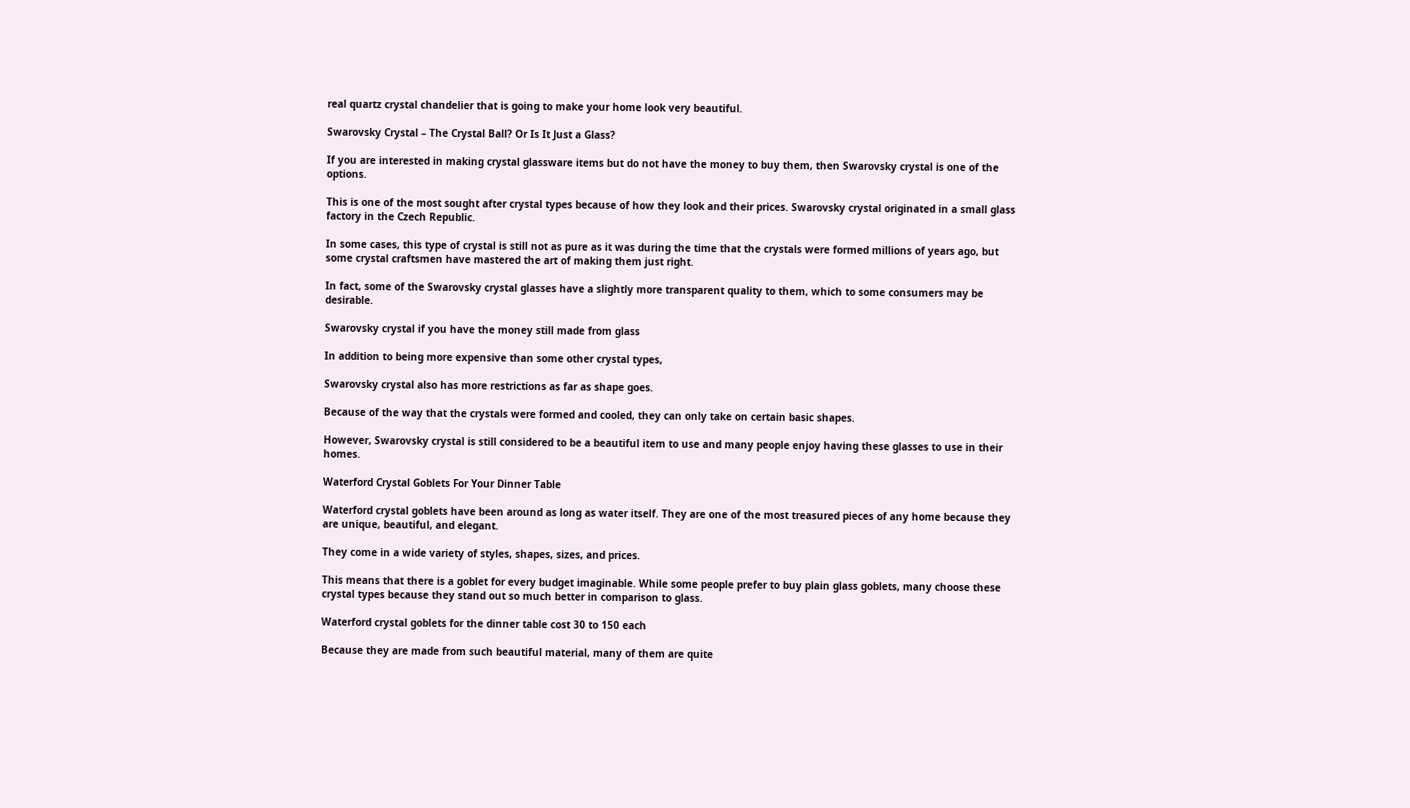real quartz crystal chandelier that is going to make your home look very beautiful.

Swarovsky Crystal – The Crystal Ball? Or Is It Just a Glass?

If you are interested in making crystal glassware items but do not have the money to buy them, then Swarovsky crystal is one of the options.

This is one of the most sought after crystal types because of how they look and their prices. Swarovsky crystal originated in a small glass factory in the Czech Republic.

In some cases, this type of crystal is still not as pure as it was during the time that the crystals were formed millions of years ago, but some crystal craftsmen have mastered the art of making them just right.

In fact, some of the Swarovsky crystal glasses have a slightly more transparent quality to them, which to some consumers may be desirable.

Swarovsky crystal if you have the money still made from glass

In addition to being more expensive than some other crystal types,

Swarovsky crystal also has more restrictions as far as shape goes.

Because of the way that the crystals were formed and cooled, they can only take on certain basic shapes.

However, Swarovsky crystal is still considered to be a beautiful item to use and many people enjoy having these glasses to use in their homes.

Waterford Crystal Goblets For Your Dinner Table

Waterford crystal goblets have been around as long as water itself. They are one of the most treasured pieces of any home because they are unique, beautiful, and elegant.

They come in a wide variety of styles, shapes, sizes, and prices.

This means that there is a goblet for every budget imaginable. While some people prefer to buy plain glass goblets, many choose these crystal types because they stand out so much better in comparison to glass.

Waterford crystal goblets for the dinner table cost 30 to 150 each

Because they are made from such beautiful material, many of them are quite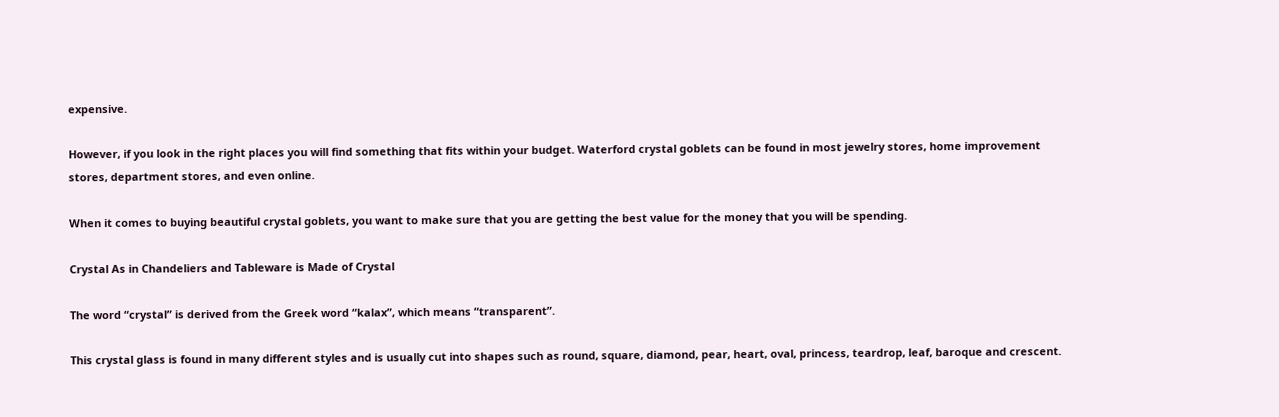expensive.

However, if you look in the right places you will find something that fits within your budget. Waterford crystal goblets can be found in most jewelry stores, home improvement stores, department stores, and even online.

When it comes to buying beautiful crystal goblets, you want to make sure that you are getting the best value for the money that you will be spending.

Crystal As in Chandeliers and Tableware is Made of Crystal

The word “crystal” is derived from the Greek word “kalax”, which means “transparent”.

This crystal glass is found in many different styles and is usually cut into shapes such as round, square, diamond, pear, heart, oval, princess, teardrop, leaf, baroque and crescent.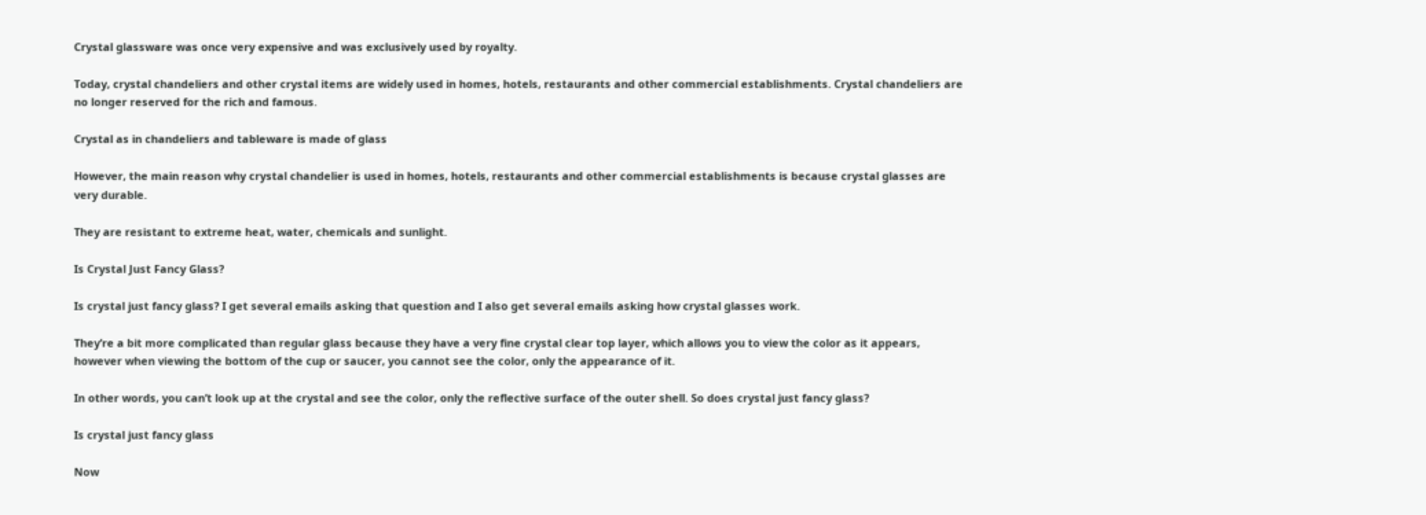Crystal glassware was once very expensive and was exclusively used by royalty.

Today, crystal chandeliers and other crystal items are widely used in homes, hotels, restaurants and other commercial establishments. Crystal chandeliers are no longer reserved for the rich and famous.

Crystal as in chandeliers and tableware is made of glass

However, the main reason why crystal chandelier is used in homes, hotels, restaurants and other commercial establishments is because crystal glasses are very durable.

They are resistant to extreme heat, water, chemicals and sunlight.

Is Crystal Just Fancy Glass?

Is crystal just fancy glass? I get several emails asking that question and I also get several emails asking how crystal glasses work.

They’re a bit more complicated than regular glass because they have a very fine crystal clear top layer, which allows you to view the color as it appears, however when viewing the bottom of the cup or saucer, you cannot see the color, only the appearance of it.

In other words, you can’t look up at the crystal and see the color, only the reflective surface of the outer shell. So does crystal just fancy glass?

Is crystal just fancy glass

Now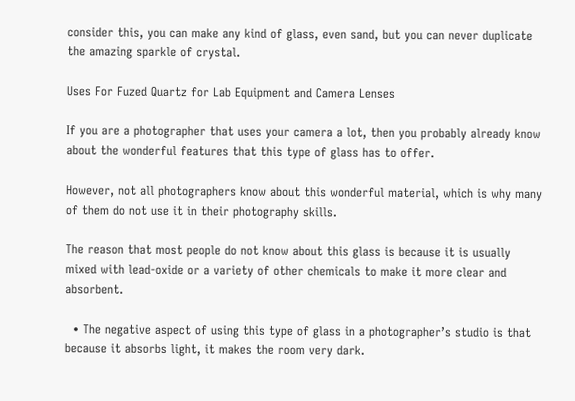consider this, you can make any kind of glass, even sand, but you can never duplicate the amazing sparkle of crystal.

Uses For Fuzed Quartz for Lab Equipment and Camera Lenses

If you are a photographer that uses your camera a lot, then you probably already know about the wonderful features that this type of glass has to offer.

However, not all photographers know about this wonderful material, which is why many of them do not use it in their photography skills.

The reason that most people do not know about this glass is because it is usually mixed with lead-oxide or a variety of other chemicals to make it more clear and absorbent.

  • The negative aspect of using this type of glass in a photographer’s studio is that because it absorbs light, it makes the room very dark.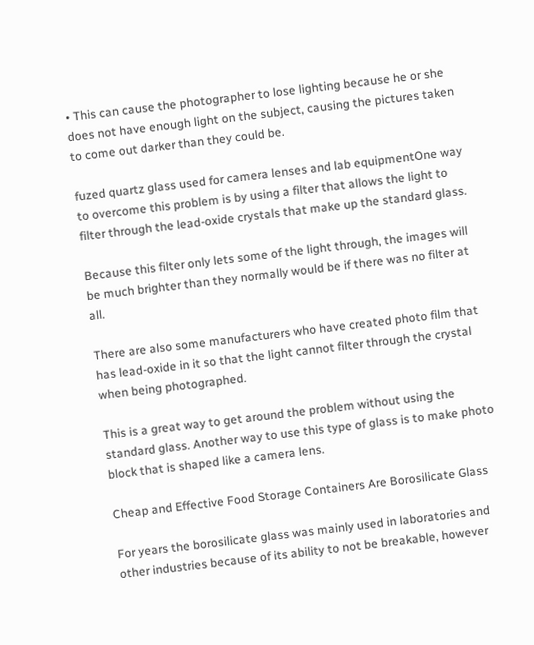• This can cause the photographer to lose lighting because he or she does not have enough light on the subject, causing the pictures taken to come out darker than they could be.

fuzed quartz glass used for camera lenses and lab equipmentOne way to overcome this problem is by using a filter that allows the light to filter through the lead-oxide crystals that make up the standard glass.

Because this filter only lets some of the light through, the images will be much brighter than they normally would be if there was no filter at all.

There are also some manufacturers who have created photo film that has lead-oxide in it so that the light cannot filter through the crystal when being photographed.

This is a great way to get around the problem without using the standard glass. Another way to use this type of glass is to make photo block that is shaped like a camera lens.

Cheap and Effective Food Storage Containers Are Borosilicate Glass

For years the borosilicate glass was mainly used in laboratories and other industries because of its ability to not be breakable, however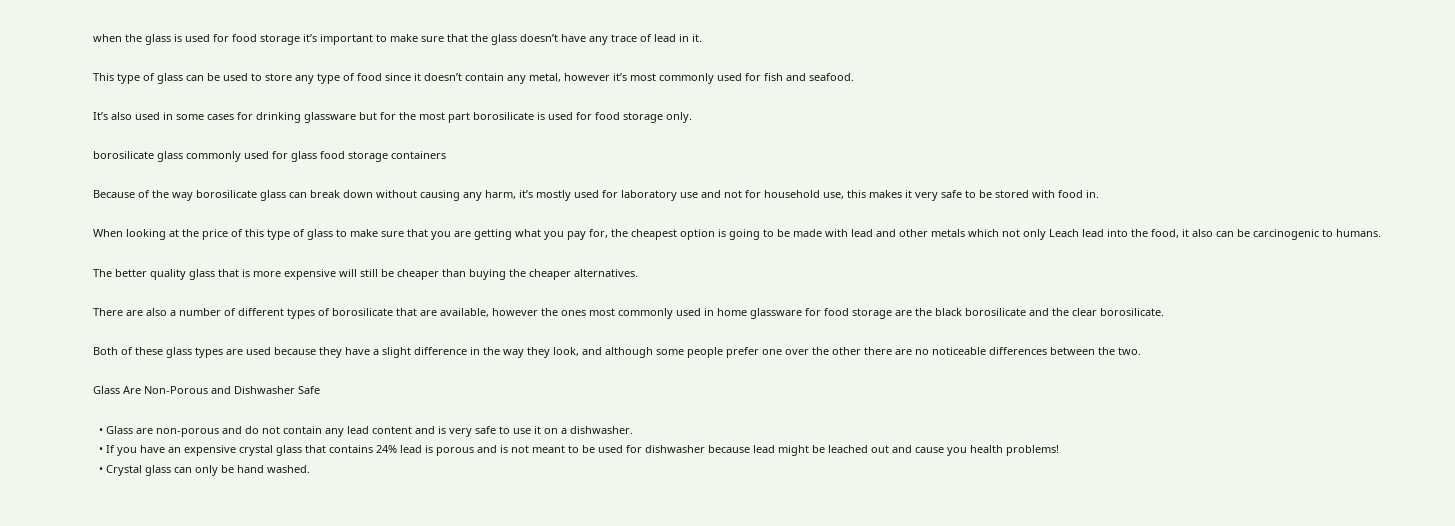when the glass is used for food storage it’s important to make sure that the glass doesn’t have any trace of lead in it.

This type of glass can be used to store any type of food since it doesn’t contain any metal, however it’s most commonly used for fish and seafood.

It’s also used in some cases for drinking glassware but for the most part borosilicate is used for food storage only.

borosilicate glass commonly used for glass food storage containers

Because of the way borosilicate glass can break down without causing any harm, it’s mostly used for laboratory use and not for household use, this makes it very safe to be stored with food in.

When looking at the price of this type of glass to make sure that you are getting what you pay for, the cheapest option is going to be made with lead and other metals which not only Leach lead into the food, it also can be carcinogenic to humans.

The better quality glass that is more expensive will still be cheaper than buying the cheaper alternatives.

There are also a number of different types of borosilicate that are available, however the ones most commonly used in home glassware for food storage are the black borosilicate and the clear borosilicate.

Both of these glass types are used because they have a slight difference in the way they look, and although some people prefer one over the other there are no noticeable differences between the two.

Glass Are Non-Porous and Dishwasher Safe

  • Glass are non-porous and do not contain any lead content and is very safe to use it on a dishwasher.
  • If you have an expensive crystal glass that contains 24% lead is porous and is not meant to be used for dishwasher because lead might be leached out and cause you health problems!
  • Crystal glass can only be hand washed.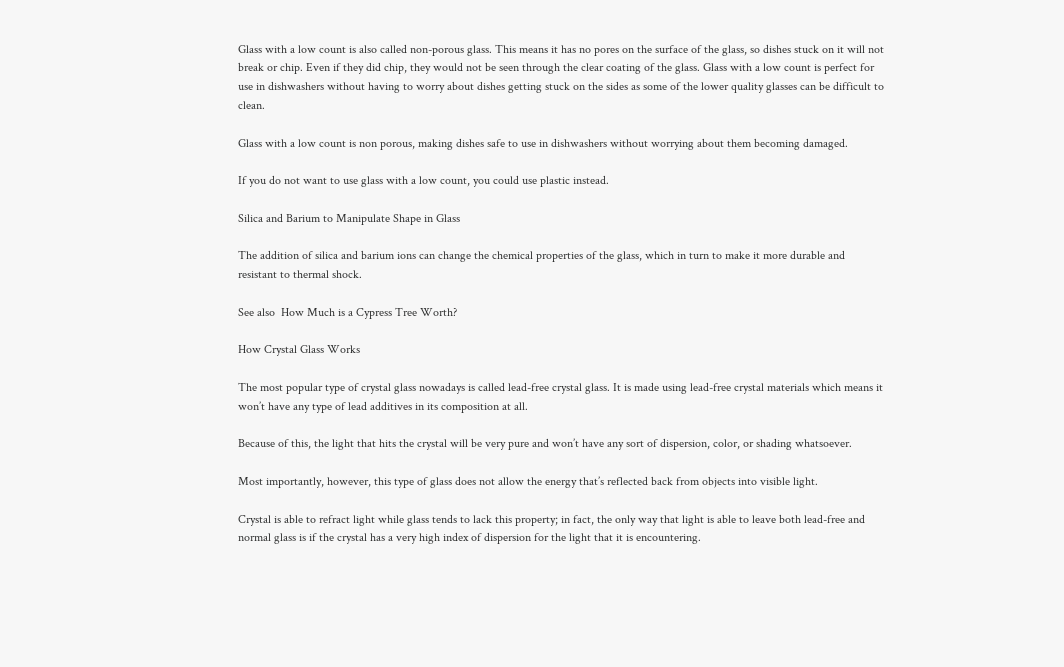Glass with a low count is also called non-porous glass. This means it has no pores on the surface of the glass, so dishes stuck on it will not break or chip. Even if they did chip, they would not be seen through the clear coating of the glass. Glass with a low count is perfect for use in dishwashers without having to worry about dishes getting stuck on the sides as some of the lower quality glasses can be difficult to clean.

Glass with a low count is non porous, making dishes safe to use in dishwashers without worrying about them becoming damaged.

If you do not want to use glass with a low count, you could use plastic instead.

Silica and Barium to Manipulate Shape in Glass

The addition of silica and barium ions can change the chemical properties of the glass, which in turn to make it more durable and resistant to thermal shock.

See also  How Much is a Cypress Tree Worth?

How Crystal Glass Works

The most popular type of crystal glass nowadays is called lead-free crystal glass. It is made using lead-free crystal materials which means it won’t have any type of lead additives in its composition at all.

Because of this, the light that hits the crystal will be very pure and won’t have any sort of dispersion, color, or shading whatsoever.

Most importantly, however, this type of glass does not allow the energy that’s reflected back from objects into visible light.

Crystal is able to refract light while glass tends to lack this property; in fact, the only way that light is able to leave both lead-free and normal glass is if the crystal has a very high index of dispersion for the light that it is encountering.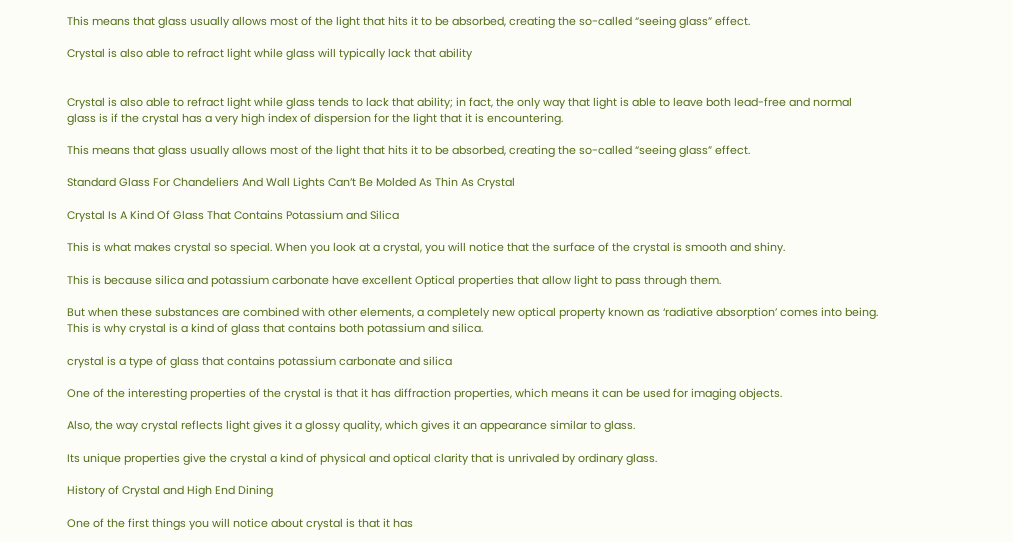This means that glass usually allows most of the light that hits it to be absorbed, creating the so-called “seeing glass” effect.

Crystal is also able to refract light while glass will typically lack that ability


Crystal is also able to refract light while glass tends to lack that ability; in fact, the only way that light is able to leave both lead-free and normal glass is if the crystal has a very high index of dispersion for the light that it is encountering.

This means that glass usually allows most of the light that hits it to be absorbed, creating the so-called “seeing glass” effect.

Standard Glass For Chandeliers And Wall Lights Can’t Be Molded As Thin As Crystal

Crystal Is A Kind Of Glass That Contains Potassium and Silica

This is what makes crystal so special. When you look at a crystal, you will notice that the surface of the crystal is smooth and shiny.

This is because silica and potassium carbonate have excellent Optical properties that allow light to pass through them.

But when these substances are combined with other elements, a completely new optical property known as ‘radiative absorption’ comes into being. This is why crystal is a kind of glass that contains both potassium and silica.

crystal is a type of glass that contains potassium carbonate and silica

One of the interesting properties of the crystal is that it has diffraction properties, which means it can be used for imaging objects.

Also, the way crystal reflects light gives it a glossy quality, which gives it an appearance similar to glass.

Its unique properties give the crystal a kind of physical and optical clarity that is unrivaled by ordinary glass.

History of Crystal and High End Dining

One of the first things you will notice about crystal is that it has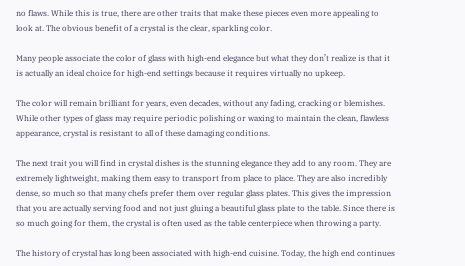no flaws. While this is true, there are other traits that make these pieces even more appealing to look at. The obvious benefit of a crystal is the clear, sparkling color.

Many people associate the color of glass with high-end elegance but what they don’t realize is that it is actually an ideal choice for high-end settings because it requires virtually no upkeep.

The color will remain brilliant for years, even decades, without any fading, cracking or blemishes. While other types of glass may require periodic polishing or waxing to maintain the clean, flawless appearance, crystal is resistant to all of these damaging conditions.

The next trait you will find in crystal dishes is the stunning elegance they add to any room. They are extremely lightweight, making them easy to transport from place to place. They are also incredibly dense, so much so that many chefs prefer them over regular glass plates. This gives the impression that you are actually serving food and not just gluing a beautiful glass plate to the table. Since there is so much going for them, the crystal is often used as the table centerpiece when throwing a party.

The history of crystal has long been associated with high-end cuisine. Today, the high end continues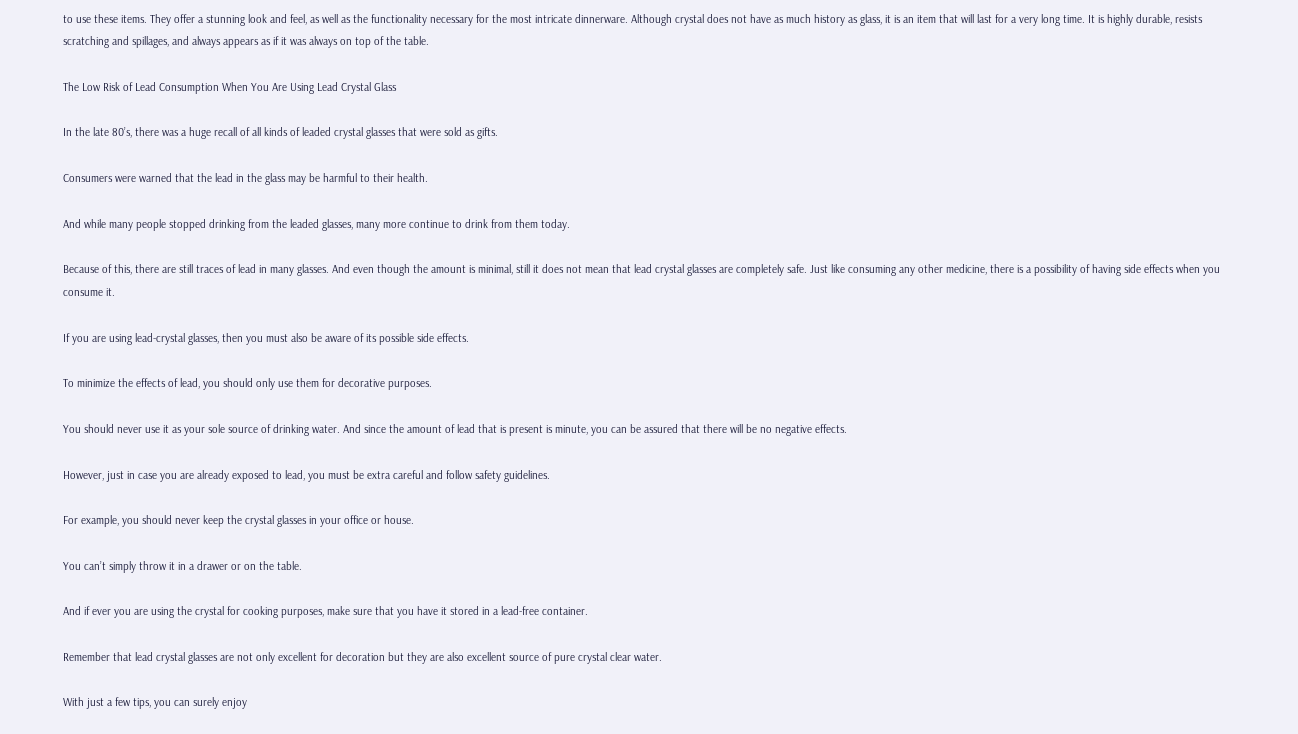to use these items. They offer a stunning look and feel, as well as the functionality necessary for the most intricate dinnerware. Although crystal does not have as much history as glass, it is an item that will last for a very long time. It is highly durable, resists scratching and spillages, and always appears as if it was always on top of the table.

The Low Risk of Lead Consumption When You Are Using Lead Crystal Glass

In the late 80’s, there was a huge recall of all kinds of leaded crystal glasses that were sold as gifts.

Consumers were warned that the lead in the glass may be harmful to their health.

And while many people stopped drinking from the leaded glasses, many more continue to drink from them today.

Because of this, there are still traces of lead in many glasses. And even though the amount is minimal, still it does not mean that lead crystal glasses are completely safe. Just like consuming any other medicine, there is a possibility of having side effects when you consume it.

If you are using lead-crystal glasses, then you must also be aware of its possible side effects.

To minimize the effects of lead, you should only use them for decorative purposes.

You should never use it as your sole source of drinking water. And since the amount of lead that is present is minute, you can be assured that there will be no negative effects.

However, just in case you are already exposed to lead, you must be extra careful and follow safety guidelines.

For example, you should never keep the crystal glasses in your office or house.

You can’t simply throw it in a drawer or on the table.

And if ever you are using the crystal for cooking purposes, make sure that you have it stored in a lead-free container.

Remember that lead crystal glasses are not only excellent for decoration but they are also excellent source of pure crystal clear water.

With just a few tips, you can surely enjoy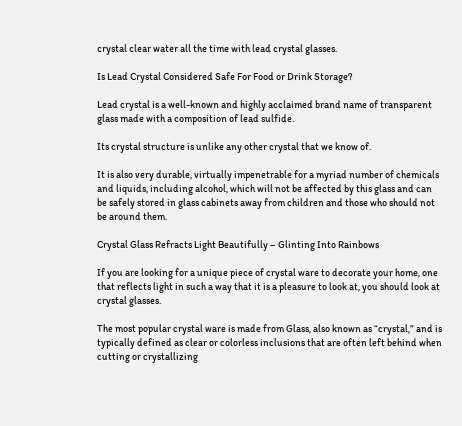crystal clear water all the time with lead crystal glasses.

Is Lead Crystal Considered Safe For Food or Drink Storage?

Lead crystal is a well-known and highly acclaimed brand name of transparent glass made with a composition of lead sulfide.

Its crystal structure is unlike any other crystal that we know of.

It is also very durable, virtually impenetrable for a myriad number of chemicals and liquids, including alcohol, which will not be affected by this glass and can be safely stored in glass cabinets away from children and those who should not be around them.

Crystal Glass Refracts Light Beautifully – Glinting Into Rainbows

If you are looking for a unique piece of crystal ware to decorate your home, one that reflects light in such a way that it is a pleasure to look at, you should look at crystal glasses.

The most popular crystal ware is made from Glass, also known as “crystal,” and is typically defined as clear or colorless inclusions that are often left behind when cutting or crystallizing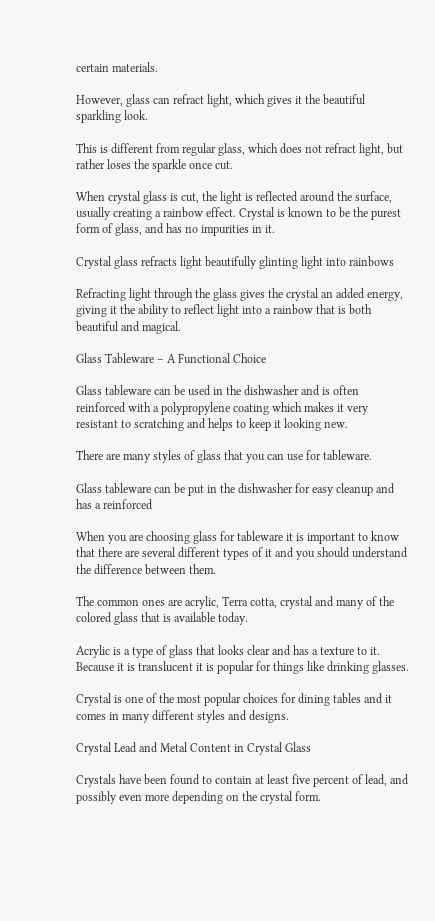certain materials.

However, glass can refract light, which gives it the beautiful sparkling look.

This is different from regular glass, which does not refract light, but rather loses the sparkle once cut.

When crystal glass is cut, the light is reflected around the surface, usually creating a rainbow effect. Crystal is known to be the purest form of glass, and has no impurities in it.

Crystal glass refracts light beautifully glinting light into rainbows

Refracting light through the glass gives the crystal an added energy, giving it the ability to reflect light into a rainbow that is both beautiful and magical.

Glass Tableware – A Functional Choice

Glass tableware can be used in the dishwasher and is often reinforced with a polypropylene coating which makes it very resistant to scratching and helps to keep it looking new.

There are many styles of glass that you can use for tableware.

Glass tableware can be put in the dishwasher for easy cleanup and has a reinforced

When you are choosing glass for tableware it is important to know that there are several different types of it and you should understand the difference between them.

The common ones are acrylic, Terra cotta, crystal and many of the colored glass that is available today.

Acrylic is a type of glass that looks clear and has a texture to it. Because it is translucent it is popular for things like drinking glasses.

Crystal is one of the most popular choices for dining tables and it comes in many different styles and designs.

Crystal Lead and Metal Content in Crystal Glass

Crystals have been found to contain at least five percent of lead, and possibly even more depending on the crystal form.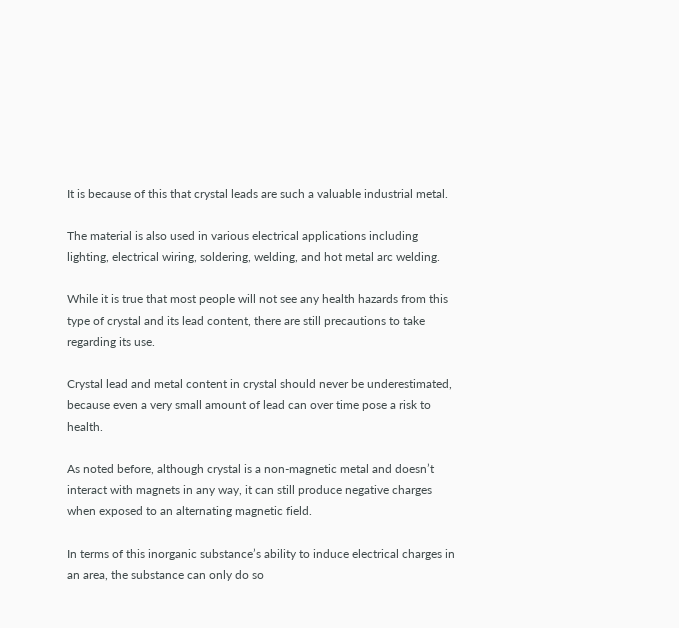It is because of this that crystal leads are such a valuable industrial metal.

The material is also used in various electrical applications including lighting, electrical wiring, soldering, welding, and hot metal arc welding.

While it is true that most people will not see any health hazards from this type of crystal and its lead content, there are still precautions to take regarding its use.

Crystal lead and metal content in crystal should never be underestimated, because even a very small amount of lead can over time pose a risk to health.

As noted before, although crystal is a non-magnetic metal and doesn’t interact with magnets in any way, it can still produce negative charges when exposed to an alternating magnetic field.

In terms of this inorganic substance’s ability to induce electrical charges in an area, the substance can only do so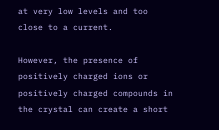at very low levels and too close to a current.

However, the presence of positively charged ions or positively charged compounds in the crystal can create a short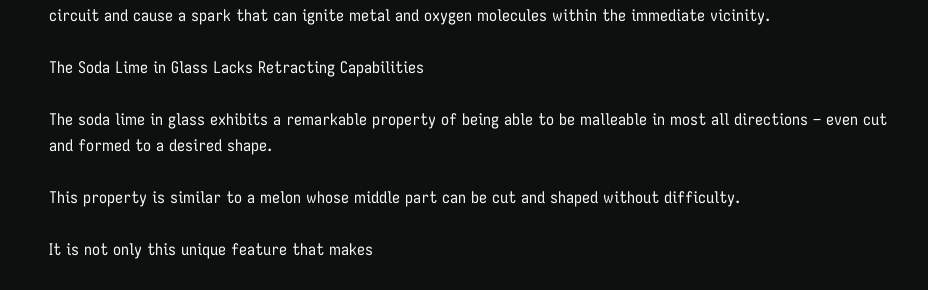circuit and cause a spark that can ignite metal and oxygen molecules within the immediate vicinity.

The Soda Lime in Glass Lacks Retracting Capabilities

The soda lime in glass exhibits a remarkable property of being able to be malleable in most all directions – even cut and formed to a desired shape.

This property is similar to a melon whose middle part can be cut and shaped without difficulty.

It is not only this unique feature that makes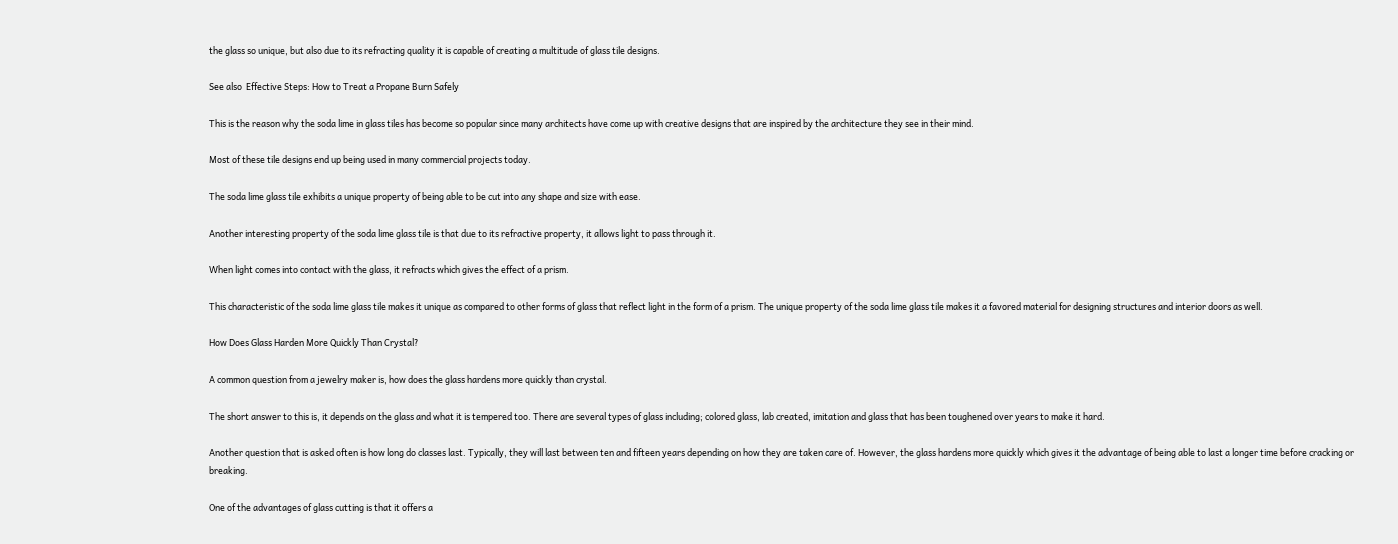the glass so unique, but also due to its refracting quality it is capable of creating a multitude of glass tile designs.

See also  Effective Steps: How to Treat a Propane Burn Safely

This is the reason why the soda lime in glass tiles has become so popular since many architects have come up with creative designs that are inspired by the architecture they see in their mind.

Most of these tile designs end up being used in many commercial projects today.

The soda lime glass tile exhibits a unique property of being able to be cut into any shape and size with ease.

Another interesting property of the soda lime glass tile is that due to its refractive property, it allows light to pass through it.

When light comes into contact with the glass, it refracts which gives the effect of a prism.

This characteristic of the soda lime glass tile makes it unique as compared to other forms of glass that reflect light in the form of a prism. The unique property of the soda lime glass tile makes it a favored material for designing structures and interior doors as well.

How Does Glass Harden More Quickly Than Crystal?

A common question from a jewelry maker is, how does the glass hardens more quickly than crystal.

The short answer to this is, it depends on the glass and what it is tempered too. There are several types of glass including; colored glass, lab created, imitation and glass that has been toughened over years to make it hard.

Another question that is asked often is how long do classes last. Typically, they will last between ten and fifteen years depending on how they are taken care of. However, the glass hardens more quickly which gives it the advantage of being able to last a longer time before cracking or breaking.

One of the advantages of glass cutting is that it offers a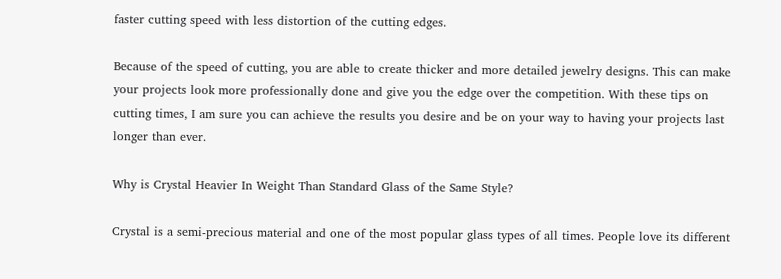faster cutting speed with less distortion of the cutting edges.

Because of the speed of cutting, you are able to create thicker and more detailed jewelry designs. This can make your projects look more professionally done and give you the edge over the competition. With these tips on cutting times, I am sure you can achieve the results you desire and be on your way to having your projects last longer than ever.

Why is Crystal Heavier In Weight Than Standard Glass of the Same Style?

Crystal is a semi-precious material and one of the most popular glass types of all times. People love its different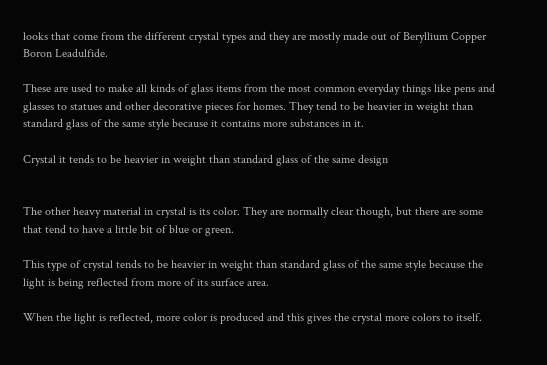looks that come from the different crystal types and they are mostly made out of Beryllium Copper Boron Leadulfide.

These are used to make all kinds of glass items from the most common everyday things like pens and glasses to statues and other decorative pieces for homes. They tend to be heavier in weight than standard glass of the same style because it contains more substances in it.

Crystal it tends to be heavier in weight than standard glass of the same design


The other heavy material in crystal is its color. They are normally clear though, but there are some that tend to have a little bit of blue or green.

This type of crystal tends to be heavier in weight than standard glass of the same style because the light is being reflected from more of its surface area.

When the light is reflected, more color is produced and this gives the crystal more colors to itself.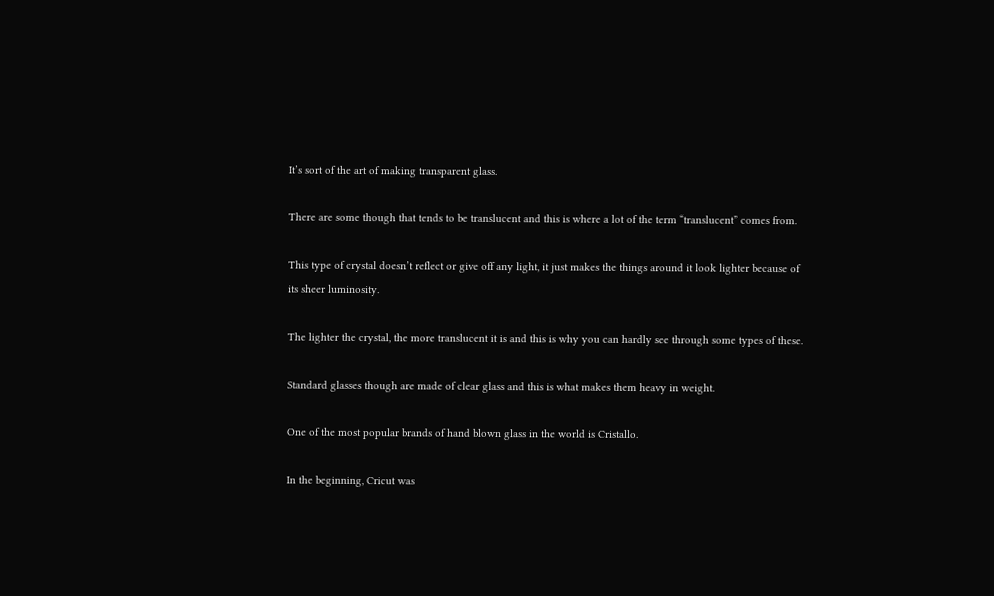It’s sort of the art of making transparent glass.

There are some though that tends to be translucent and this is where a lot of the term “translucent” comes from.

This type of crystal doesn’t reflect or give off any light, it just makes the things around it look lighter because of its sheer luminosity.

The lighter the crystal, the more translucent it is and this is why you can hardly see through some types of these.

Standard glasses though are made of clear glass and this is what makes them heavy in weight.

One of the most popular brands of hand blown glass in the world is Cristallo.

In the beginning, Cricut was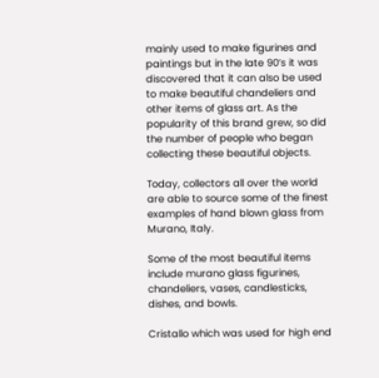mainly used to make figurines and paintings but in the late 90’s it was discovered that it can also be used to make beautiful chandeliers and other items of glass art. As the popularity of this brand grew, so did the number of people who began collecting these beautiful objects.

Today, collectors all over the world are able to source some of the finest examples of hand blown glass from Murano, Italy.

Some of the most beautiful items include murano glass figurines, chandeliers, vases, candlesticks, dishes, and bowls.

Cristallo which was used for high end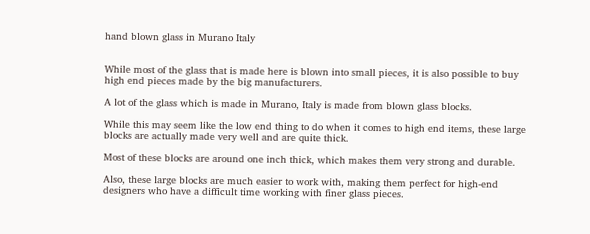hand blown glass in Murano Italy


While most of the glass that is made here is blown into small pieces, it is also possible to buy high end pieces made by the big manufacturers.

A lot of the glass which is made in Murano, Italy is made from blown glass blocks.

While this may seem like the low end thing to do when it comes to high end items, these large blocks are actually made very well and are quite thick.

Most of these blocks are around one inch thick, which makes them very strong and durable.

Also, these large blocks are much easier to work with, making them perfect for high-end designers who have a difficult time working with finer glass pieces.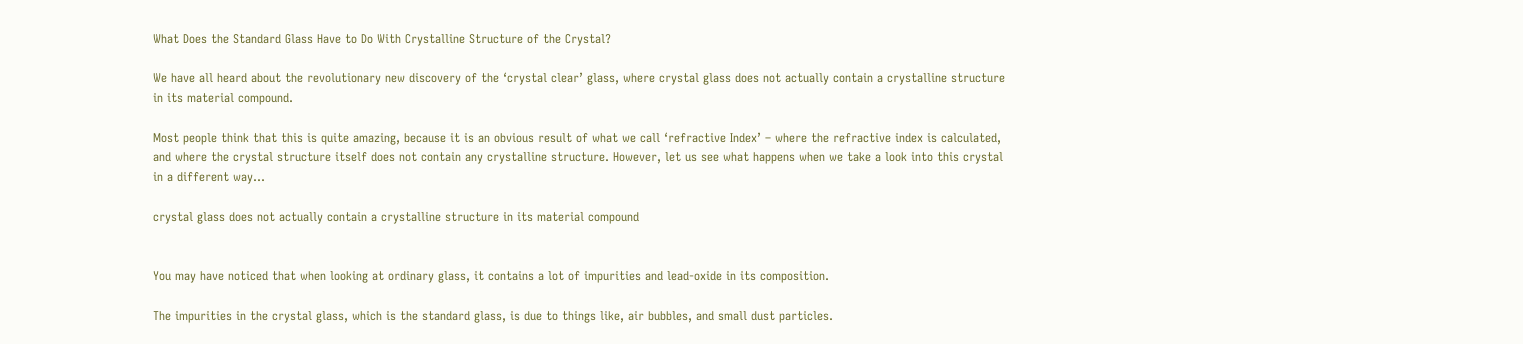What Does the Standard Glass Have to Do With Crystalline Structure of the Crystal?

We have all heard about the revolutionary new discovery of the ‘crystal clear’ glass, where crystal glass does not actually contain a crystalline structure in its material compound.

Most people think that this is quite amazing, because it is an obvious result of what we call ‘refractive Index’ – where the refractive index is calculated, and where the crystal structure itself does not contain any crystalline structure. However, let us see what happens when we take a look into this crystal in a different way…

crystal glass does not actually contain a crystalline structure in its material compound


You may have noticed that when looking at ordinary glass, it contains a lot of impurities and lead-oxide in its composition.

The impurities in the crystal glass, which is the standard glass, is due to things like, air bubbles, and small dust particles.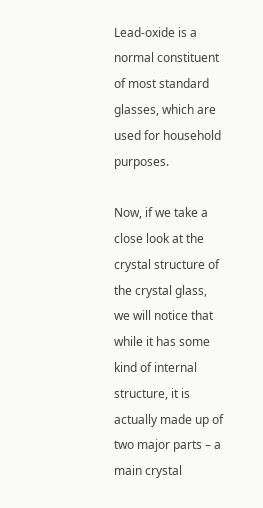Lead-oxide is a normal constituent of most standard glasses, which are used for household purposes.

Now, if we take a close look at the crystal structure of the crystal glass, we will notice that while it has some kind of internal structure, it is actually made up of two major parts – a main crystal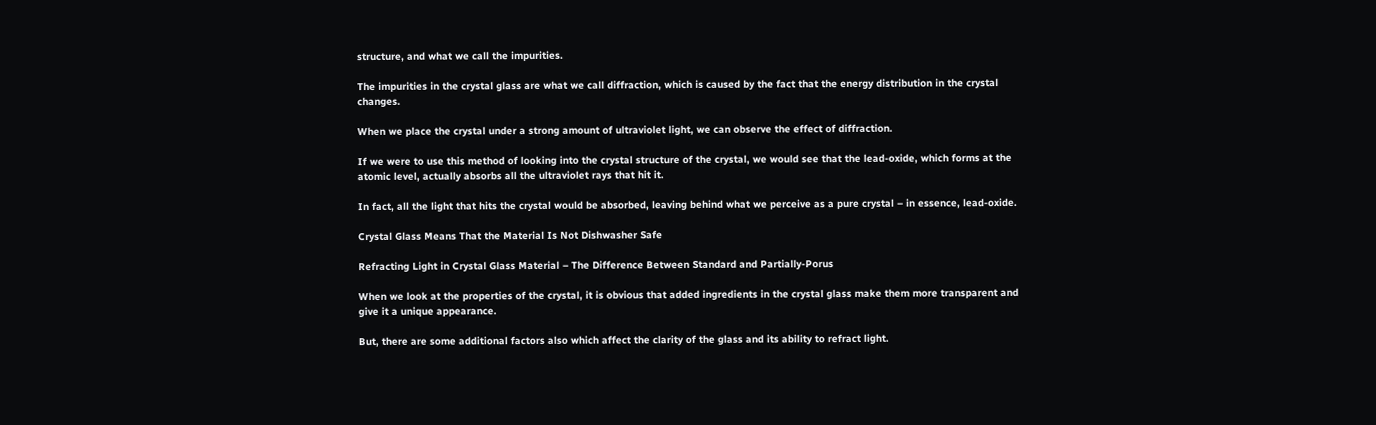structure, and what we call the impurities.

The impurities in the crystal glass are what we call diffraction, which is caused by the fact that the energy distribution in the crystal changes.

When we place the crystal under a strong amount of ultraviolet light, we can observe the effect of diffraction.

If we were to use this method of looking into the crystal structure of the crystal, we would see that the lead-oxide, which forms at the atomic level, actually absorbs all the ultraviolet rays that hit it.

In fact, all the light that hits the crystal would be absorbed, leaving behind what we perceive as a pure crystal – in essence, lead-oxide.

Crystal Glass Means That the Material Is Not Dishwasher Safe

Refracting Light in Crystal Glass Material – The Difference Between Standard and Partially-Porus

When we look at the properties of the crystal, it is obvious that added ingredients in the crystal glass make them more transparent and give it a unique appearance.

But, there are some additional factors also which affect the clarity of the glass and its ability to refract light.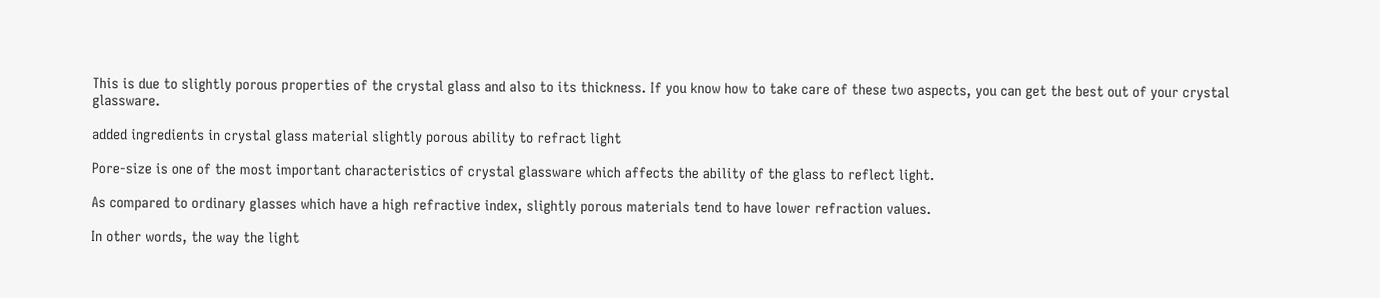This is due to slightly porous properties of the crystal glass and also to its thickness. If you know how to take care of these two aspects, you can get the best out of your crystal glassware.

added ingredients in crystal glass material slightly porous ability to refract light

Pore-size is one of the most important characteristics of crystal glassware which affects the ability of the glass to reflect light.

As compared to ordinary glasses which have a high refractive index, slightly porous materials tend to have lower refraction values.

In other words, the way the light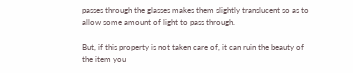passes through the glasses makes them slightly translucent so as to allow some amount of light to pass through.

But, if this property is not taken care of, it can ruin the beauty of the item you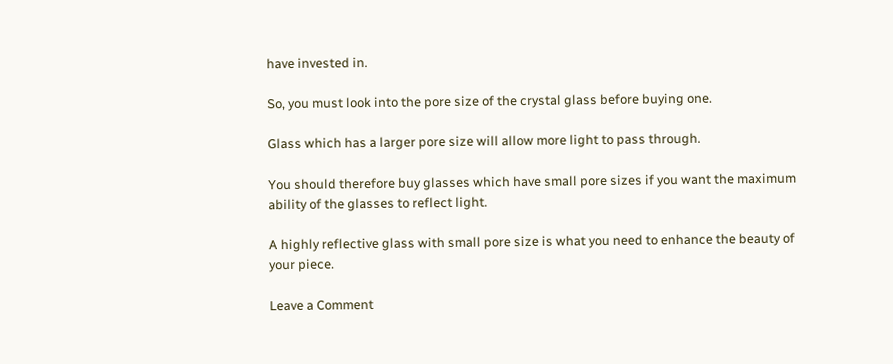have invested in.

So, you must look into the pore size of the crystal glass before buying one.

Glass which has a larger pore size will allow more light to pass through.

You should therefore buy glasses which have small pore sizes if you want the maximum ability of the glasses to reflect light.

A highly reflective glass with small pore size is what you need to enhance the beauty of your piece.

Leave a Comment